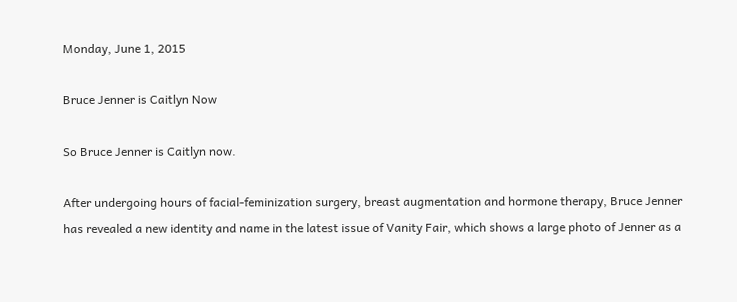Monday, June 1, 2015

Bruce Jenner is Caitlyn Now

So Bruce Jenner is Caitlyn now.

After undergoing hours of facial-feminization surgery, breast augmentation and hormone therapy, Bruce Jenner has revealed a new identity and name in the latest issue of Vanity Fair, which shows a large photo of Jenner as a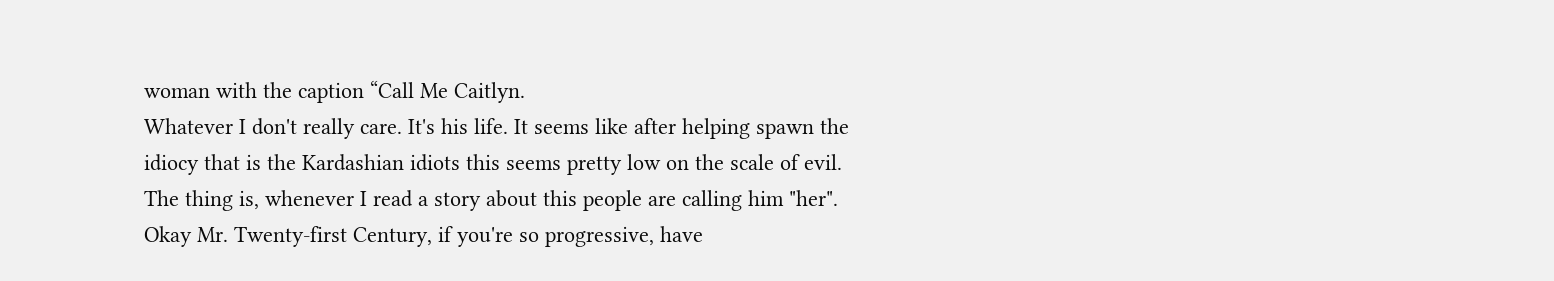woman with the caption “Call Me Caitlyn.
Whatever I don't really care. It's his life. It seems like after helping spawn the idiocy that is the Kardashian idiots this seems pretty low on the scale of evil. The thing is, whenever I read a story about this people are calling him "her". Okay Mr. Twenty-first Century, if you're so progressive, have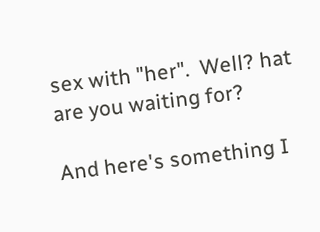sex with "her".  Well? hat are you waiting for?

And here's something I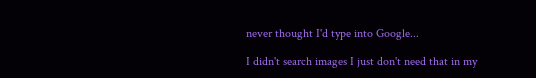never thought I'd type into Google...

I didn't search images I just don't need that in my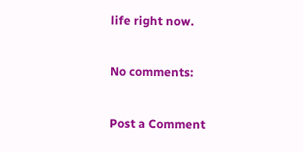life right now.

No comments:

Post a Comment